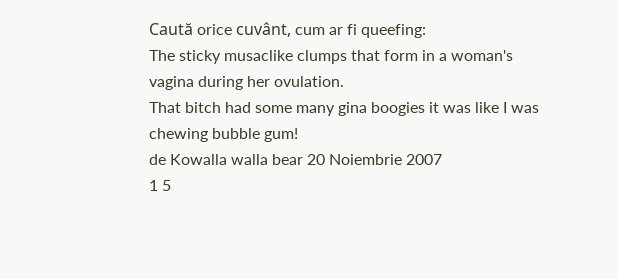Caută orice cuvânt, cum ar fi queefing:
The sticky musaclike clumps that form in a woman's vagina during her ovulation.
That bitch had some many gina boogies it was like I was chewing bubble gum!
de Kowalla walla bear 20 Noiembrie 2007
1 5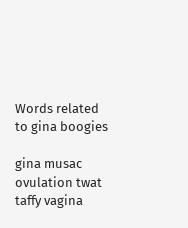Words related to gina boogies

gina musac ovulation twat taffy vagina